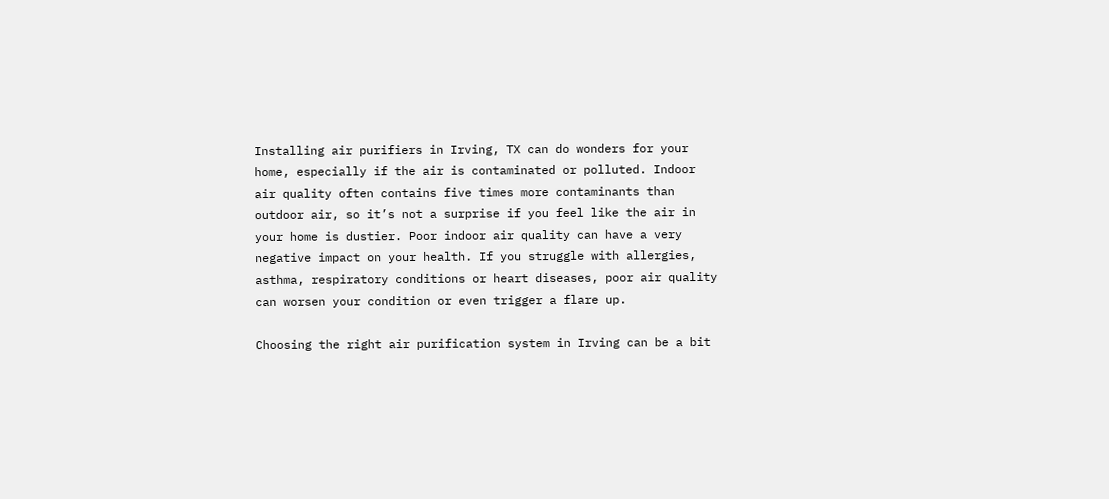Installing air purifiers in Irving, TX can do wonders for your home, especially if the air is contaminated or polluted. Indoor air quality often contains five times more contaminants than outdoor air, so it’s not a surprise if you feel like the air in your home is dustier. Poor indoor air quality can have a very negative impact on your health. If you struggle with allergies, asthma, respiratory conditions or heart diseases, poor air quality can worsen your condition or even trigger a flare up.

Choosing the right air purification system in Irving can be a bit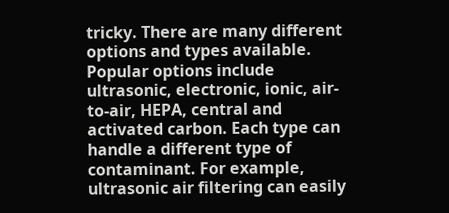tricky. There are many different options and types available. Popular options include ultrasonic, electronic, ionic, air-to-air, HEPA, central and activated carbon. Each type can handle a different type of contaminant. For example, ultrasonic air filtering can easily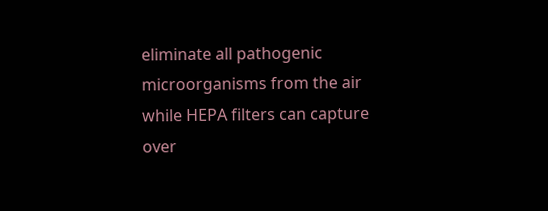eliminate all pathogenic microorganisms from the air while HEPA filters can capture over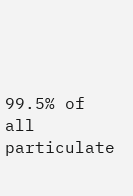99.5% of all particulate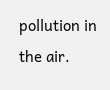pollution in the air.